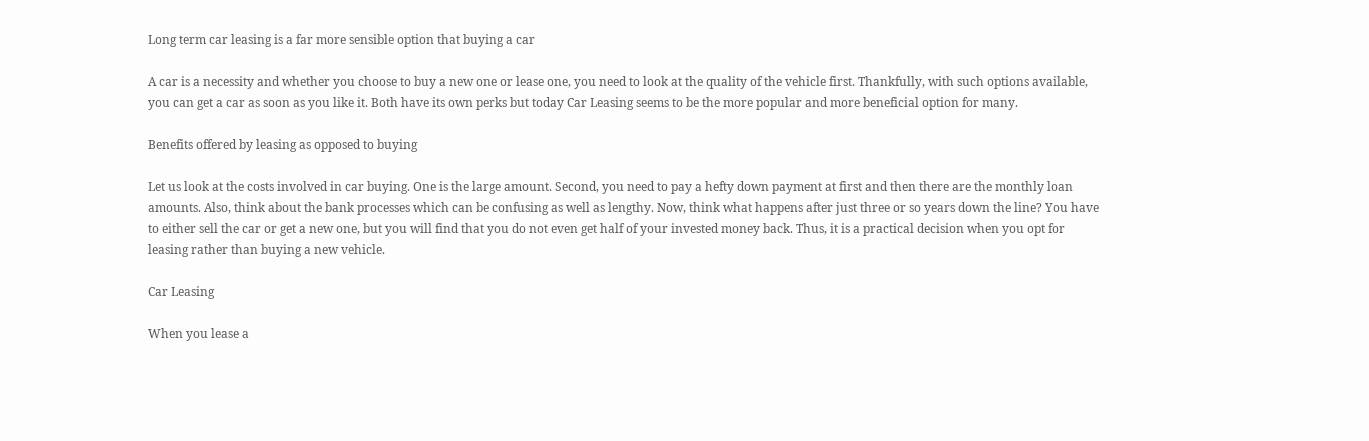Long term car leasing is a far more sensible option that buying a car

A car is a necessity and whether you choose to buy a new one or lease one, you need to look at the quality of the vehicle first. Thankfully, with such options available, you can get a car as soon as you like it. Both have its own perks but today Car Leasing seems to be the more popular and more beneficial option for many.

Benefits offered by leasing as opposed to buying

Let us look at the costs involved in car buying. One is the large amount. Second, you need to pay a hefty down payment at first and then there are the monthly loan amounts. Also, think about the bank processes which can be confusing as well as lengthy. Now, think what happens after just three or so years down the line? You have to either sell the car or get a new one, but you will find that you do not even get half of your invested money back. Thus, it is a practical decision when you opt for leasing rather than buying a new vehicle.

Car Leasing

When you lease a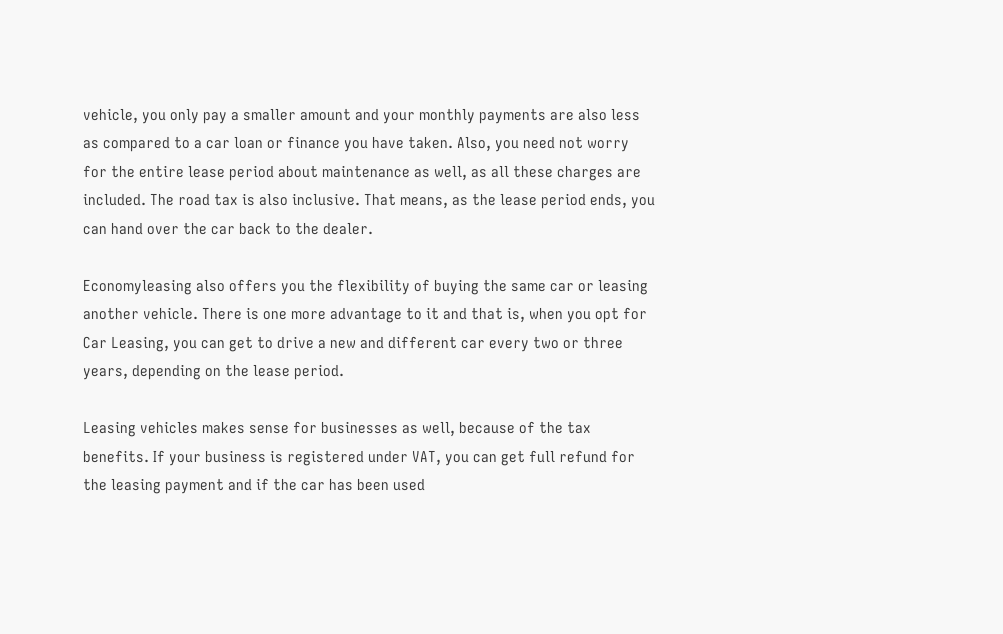vehicle, you only pay a smaller amount and your monthly payments are also less as compared to a car loan or finance you have taken. Also, you need not worry for the entire lease period about maintenance as well, as all these charges are included. The road tax is also inclusive. That means, as the lease period ends, you can hand over the car back to the dealer.

Economyleasing also offers you the flexibility of buying the same car or leasing another vehicle. There is one more advantage to it and that is, when you opt for Car Leasing, you can get to drive a new and different car every two or three years, depending on the lease period.

Leasing vehicles makes sense for businesses as well, because of the tax benefits. If your business is registered under VAT, you can get full refund for the leasing payment and if the car has been used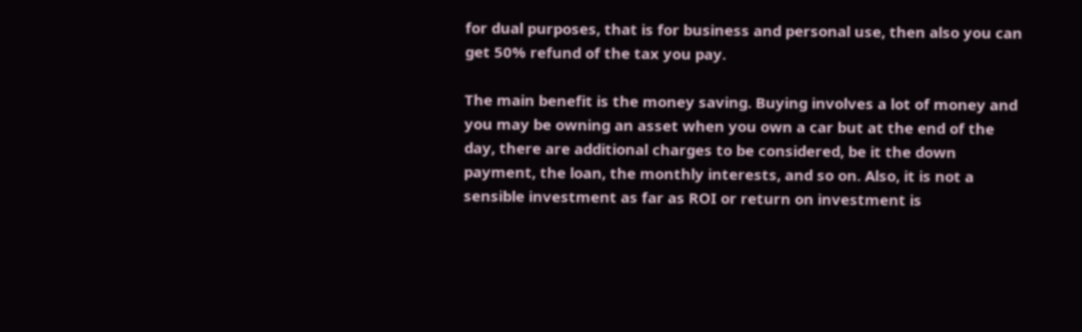for dual purposes, that is for business and personal use, then also you can get 50% refund of the tax you pay.

The main benefit is the money saving. Buying involves a lot of money and you may be owning an asset when you own a car but at the end of the day, there are additional charges to be considered, be it the down payment, the loan, the monthly interests, and so on. Also, it is not a sensible investment as far as ROI or return on investment is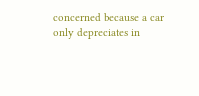concerned because a car only depreciates in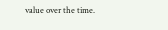value over the time.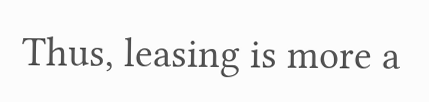Thus, leasing is more a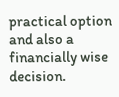practical option and also a financially wise decision.